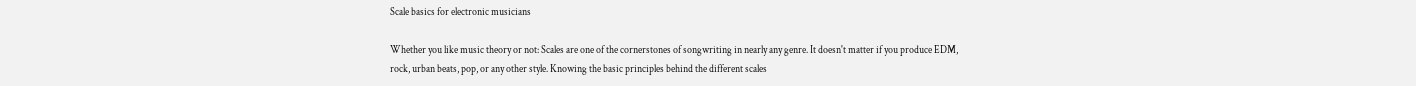Scale basics for electronic musicians

Whether you like music theory or not: Scales are one of the cornerstones of songwriting in nearly any genre. It doesn't matter if you produce EDM, rock, urban beats, pop, or any other style. Knowing the basic principles behind the different scales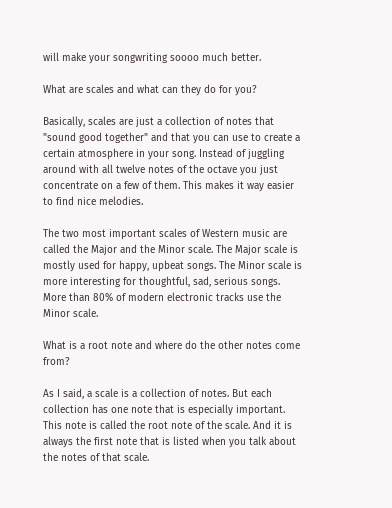will make your songwriting soooo much better.

What are scales and what can they do for you?

Basically, scales are just a collection of notes that "sound good together" and that you can use to create a certain atmosphere in your song. Instead of juggling around with all twelve notes of the octave you just concentrate on a few of them. This makes it way easier to find nice melodies.

The two most important scales of Western music are called the Major and the Minor scale. The Major scale is mostly used for happy, upbeat songs. The Minor scale is more interesting for thoughtful, sad, serious songs. More than 80% of modern electronic tracks use the Minor scale.

What is a root note and where do the other notes come from?

As I said, a scale is a collection of notes. But each collection has one note that is especially important. This note is called the root note of the scale. And it is always the first note that is listed when you talk about the notes of that scale.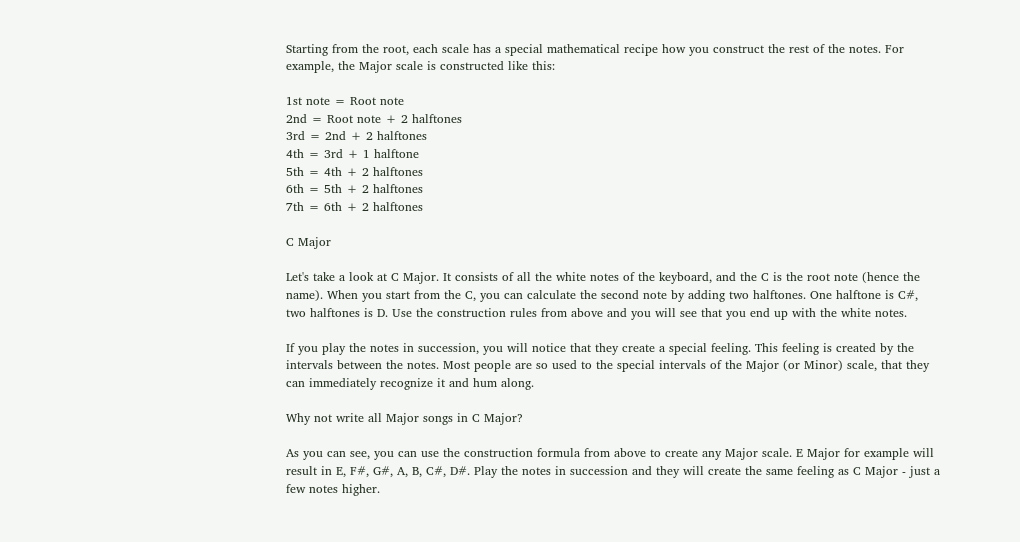Starting from the root, each scale has a special mathematical recipe how you construct the rest of the notes. For example, the Major scale is constructed like this:

1st note = Root note
2nd = Root note + 2 halftones
3rd = 2nd + 2 halftones
4th = 3rd + 1 halftone
5th = 4th + 2 halftones
6th = 5th + 2 halftones
7th = 6th + 2 halftones

C Major

Let's take a look at C Major. It consists of all the white notes of the keyboard, and the C is the root note (hence the name). When you start from the C, you can calculate the second note by adding two halftones. One halftone is C#, two halftones is D. Use the construction rules from above and you will see that you end up with the white notes.

If you play the notes in succession, you will notice that they create a special feeling. This feeling is created by the intervals between the notes. Most people are so used to the special intervals of the Major (or Minor) scale, that they can immediately recognize it and hum along.

Why not write all Major songs in C Major?

As you can see, you can use the construction formula from above to create any Major scale. E Major for example will result in E, F#, G#, A, B, C#, D#. Play the notes in succession and they will create the same feeling as C Major - just a few notes higher.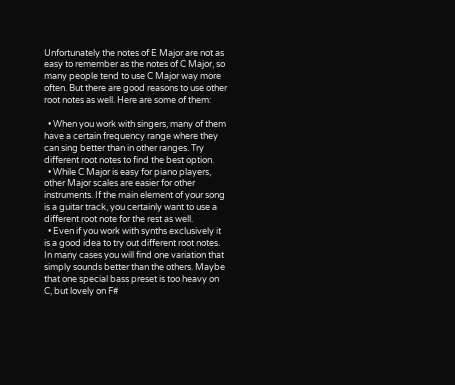Unfortunately the notes of E Major are not as easy to remember as the notes of C Major, so many people tend to use C Major way more often. But there are good reasons to use other root notes as well. Here are some of them:

  • When you work with singers, many of them have a certain frequency range where they can sing better than in other ranges. Try different root notes to find the best option.
  • While C Major is easy for piano players, other Major scales are easier for other instruments. If the main element of your song is a guitar track, you certainly want to use a different root note for the rest as well.
  • Even if you work with synths exclusively it is a good idea to try out different root notes. In many cases you will find one variation that simply sounds better than the others. Maybe that one special bass preset is too heavy on C, but lovely on F#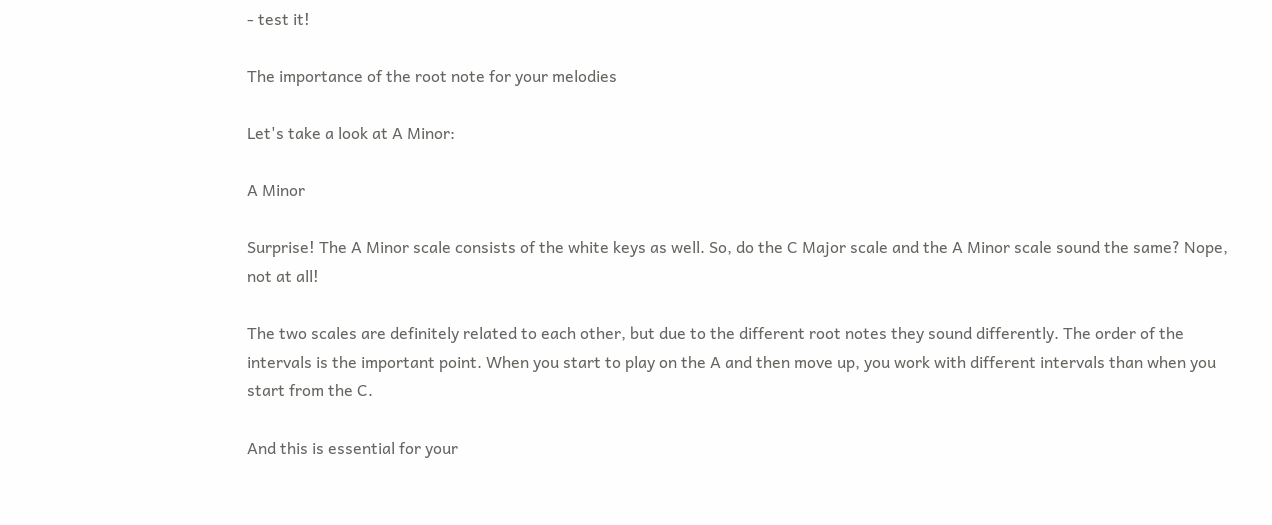- test it!

The importance of the root note for your melodies

Let's take a look at A Minor:

A Minor

Surprise! The A Minor scale consists of the white keys as well. So, do the C Major scale and the A Minor scale sound the same? Nope, not at all!

The two scales are definitely related to each other, but due to the different root notes they sound differently. The order of the intervals is the important point. When you start to play on the A and then move up, you work with different intervals than when you start from the C.

And this is essential for your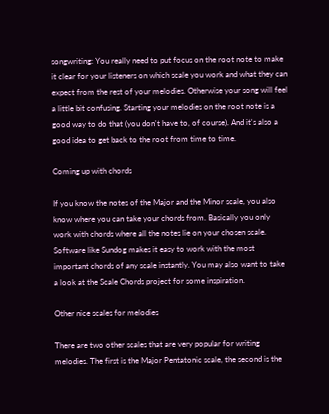songwriting: You really need to put focus on the root note to make it clear for your listeners on which scale you work and what they can expect from the rest of your melodies. Otherwise your song will feel a little bit confusing. Starting your melodies on the root note is a good way to do that (you don't have to, of course). And it's also a good idea to get back to the root from time to time.

Coming up with chords

If you know the notes of the Major and the Minor scale, you also know where you can take your chords from. Basically you only work with chords where all the notes lie on your chosen scale. Software like Sundog makes it easy to work with the most important chords of any scale instantly. You may also want to take a look at the Scale Chords project for some inspiration.

Other nice scales for melodies

There are two other scales that are very popular for writing melodies. The first is the Major Pentatonic scale, the second is the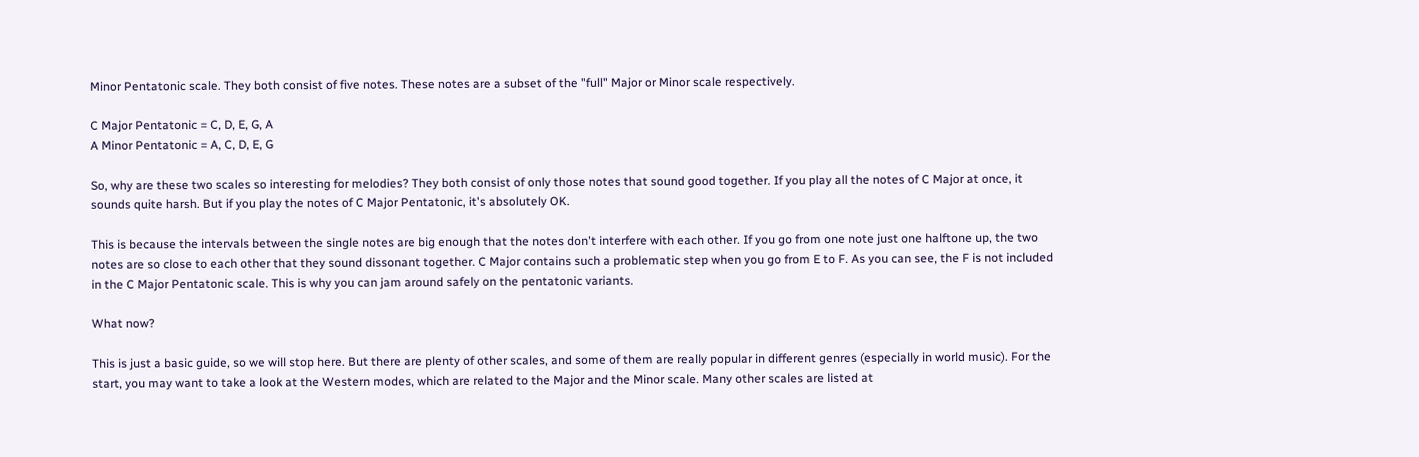Minor Pentatonic scale. They both consist of five notes. These notes are a subset of the "full" Major or Minor scale respectively.

C Major Pentatonic = C, D, E, G, A
A Minor Pentatonic = A, C, D, E, G

So, why are these two scales so interesting for melodies? They both consist of only those notes that sound good together. If you play all the notes of C Major at once, it sounds quite harsh. But if you play the notes of C Major Pentatonic, it's absolutely OK.

This is because the intervals between the single notes are big enough that the notes don't interfere with each other. If you go from one note just one halftone up, the two notes are so close to each other that they sound dissonant together. C Major contains such a problematic step when you go from E to F. As you can see, the F is not included in the C Major Pentatonic scale. This is why you can jam around safely on the pentatonic variants.

What now?

This is just a basic guide, so we will stop here. But there are plenty of other scales, and some of them are really popular in different genres (especially in world music). For the start, you may want to take a look at the Western modes, which are related to the Major and the Minor scale. Many other scales are listed at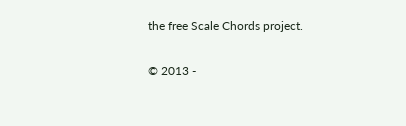the free Scale Chords project.

© 2013 -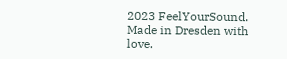2023 FeelYourSound. Made in Dresden with love.